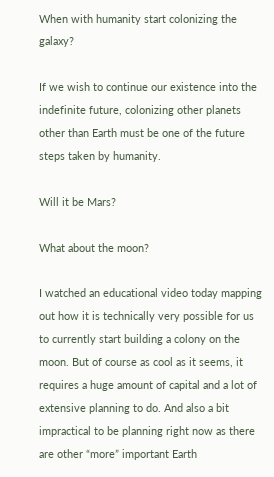When with humanity start colonizing the galaxy?

If we wish to continue our existence into the indefinite future, colonizing other planets other than Earth must be one of the future steps taken by humanity.

Will it be Mars?

What about the moon?

I watched an educational video today mapping out how it is technically very possible for us to currently start building a colony on the moon. But of course as cool as it seems, it requires a huge amount of capital and a lot of extensive planning to do. And also a bit impractical to be planning right now as there are other “more” important Earth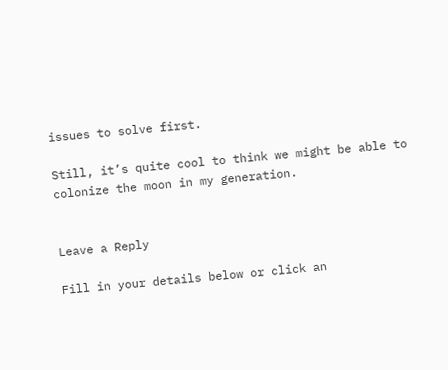issues to solve first.

Still, it’s quite cool to think we might be able to colonize the moon in my generation.


Leave a Reply

Fill in your details below or click an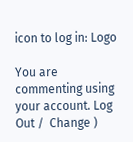icon to log in: Logo

You are commenting using your account. Log Out /  Change )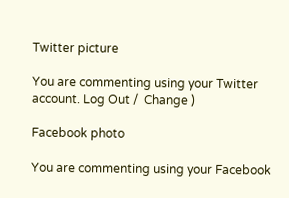Twitter picture

You are commenting using your Twitter account. Log Out /  Change )

Facebook photo

You are commenting using your Facebook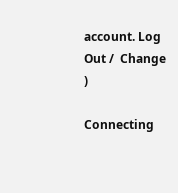account. Log Out /  Change )

Connecting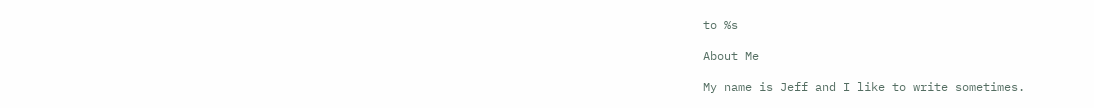to %s

About Me

My name is Jeff and I like to write sometimes.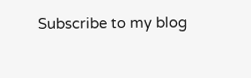Subscribe to my blog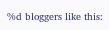%d bloggers like this: